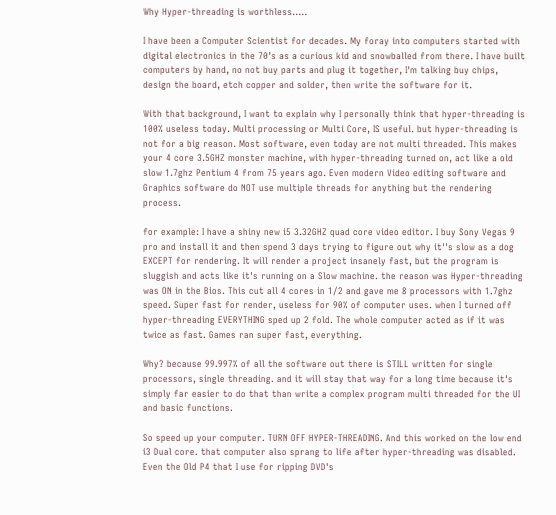Why Hyper-threading is worthless.....

I have been a Computer Scientist for decades. My foray into computers started with digital electronics in the 70's as a curious kid and snowballed from there. I have built computers by hand, no not buy parts and plug it together, I'm talking buy chips, design the board, etch copper and solder, then write the software for it.

With that background, I want to explain why I personally think that hyper-threading is 100% useless today. Multi processing or Multi Core, IS useful. but hyper-threading is not for a big reason. Most software, even today are not multi threaded. This makes your 4 core 3.5GHZ monster machine, with hyper-threading turned on, act like a old slow 1.7ghz Pentium 4 from 75 years ago. Even modern Video editing software and Graphics software do NOT use multiple threads for anything but the rendering process.

for example: I have a shiny new i5 3.32GHZ quad core video editor. I buy Sony Vegas 9 pro and install it and then spend 3 days trying to figure out why it''s slow as a dog EXCEPT for rendering. It will render a project insanely fast, but the program is sluggish and acts like it's running on a Slow machine. the reason was Hyper-threading was ON in the Bios. This cut all 4 cores in 1/2 and gave me 8 processors with 1.7ghz speed. Super fast for render, useless for 90% of computer uses. when I turned off hyper-threading EVERYTHING sped up 2 fold. The whole computer acted as if it was twice as fast. Games ran super fast, everything.

Why? because 99.997% of all the software out there is STILL written for single processors, single threading. and it will stay that way for a long time because it's simply far easier to do that than write a complex program multi threaded for the UI and basic functions.

So speed up your computer. TURN OFF HYPER-THREADING. And this worked on the low end i3 Dual core. that computer also sprang to life after hyper-threading was disabled. Even the Old P4 that I use for ripping DVD's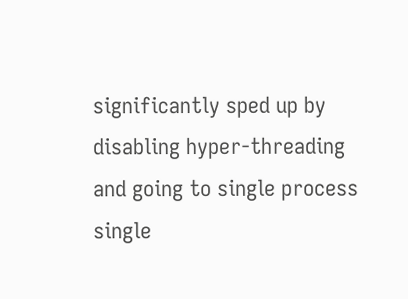significantly sped up by disabling hyper-threading and going to single process single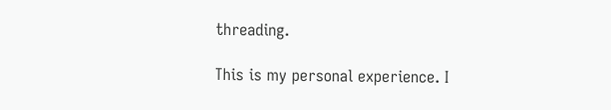threading.

This is my personal experience. I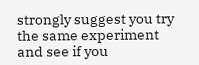strongly suggest you try the same experiment and see if you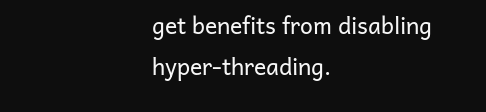get benefits from disabling hyper-threading.